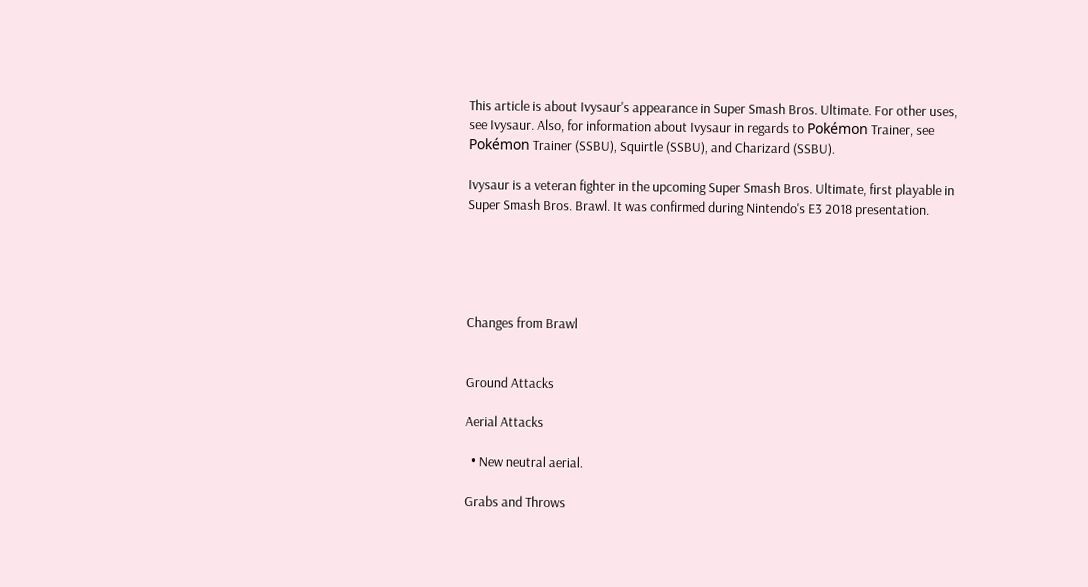This article is about Ivysaur's appearance in Super Smash Bros. Ultimate. For other uses, see Ivysaur. Also, for information about Ivysaur in regards to Pokémon Trainer, see Pokémon Trainer (SSBU), Squirtle (SSBU), and Charizard (SSBU).

Ivysaur is a veteran fighter in the upcoming Super Smash Bros. Ultimate, first playable in Super Smash Bros. Brawl. It was confirmed during Nintendo's E3 2018 presentation.





Changes from Brawl


Ground Attacks

Aerial Attacks

  • New neutral aerial.

Grabs and Throws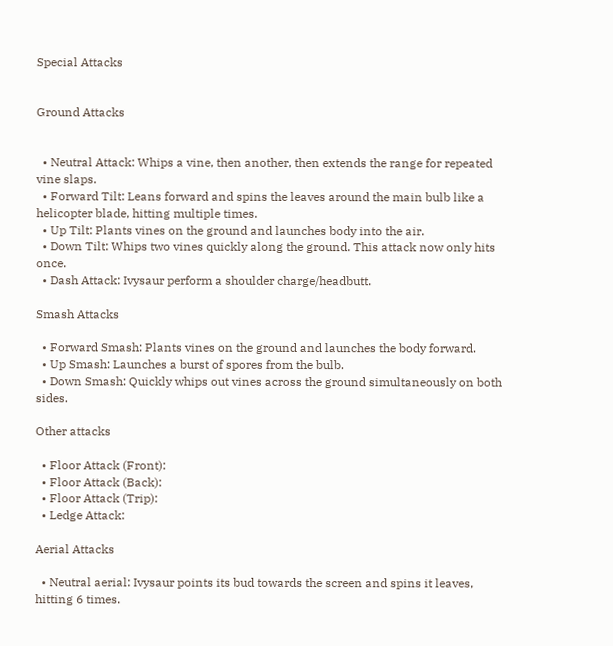Special Attacks


Ground Attacks


  • Neutral Attack: Whips a vine, then another, then extends the range for repeated vine slaps.
  • Forward Tilt: Leans forward and spins the leaves around the main bulb like a helicopter blade, hitting multiple times.
  • Up Tilt: Plants vines on the ground and launches body into the air.
  • Down Tilt: Whips two vines quickly along the ground. This attack now only hits once.
  • Dash Attack: Ivysaur perform a shoulder charge/headbutt.

Smash Attacks

  • Forward Smash: Plants vines on the ground and launches the body forward.
  • Up Smash: Launches a burst of spores from the bulb.
  • Down Smash: Quickly whips out vines across the ground simultaneously on both sides.

Other attacks

  • Floor Attack (Front):
  • Floor Attack (Back):
  • Floor Attack (Trip):
  • Ledge Attack:

Aerial Attacks

  • Neutral aerial: Ivysaur points its bud towards the screen and spins it leaves, hitting 6 times.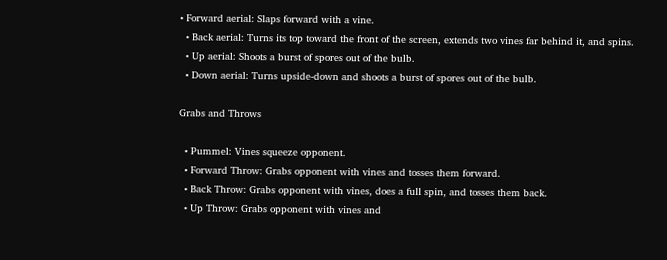• Forward aerial: Slaps forward with a vine.
  • Back aerial: Turns its top toward the front of the screen, extends two vines far behind it, and spins.
  • Up aerial: Shoots a burst of spores out of the bulb.
  • Down aerial: Turns upside-down and shoots a burst of spores out of the bulb.

Grabs and Throws

  • Pummel: Vines squeeze opponent.
  • Forward Throw: Grabs opponent with vines and tosses them forward.
  • Back Throw: Grabs opponent with vines, does a full spin, and tosses them back.
  • Up Throw: Grabs opponent with vines and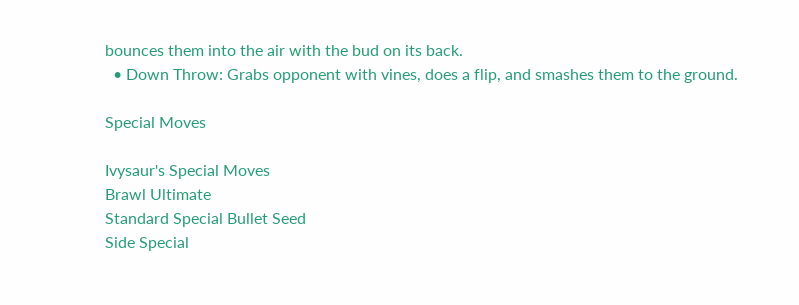bounces them into the air with the bud on its back.
  • Down Throw: Grabs opponent with vines, does a flip, and smashes them to the ground.

Special Moves

Ivysaur's Special Moves
Brawl Ultimate
Standard Special Bullet Seed
Side Special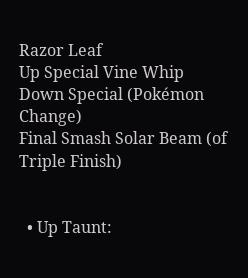Razor Leaf
Up Special Vine Whip
Down Special (Pokémon Change)
Final Smash Solar Beam (of Triple Finish)


  • Up Taunt: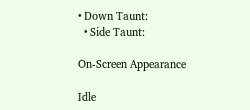• Down Taunt:
  • Side Taunt:

On-Screen Appearance

Idle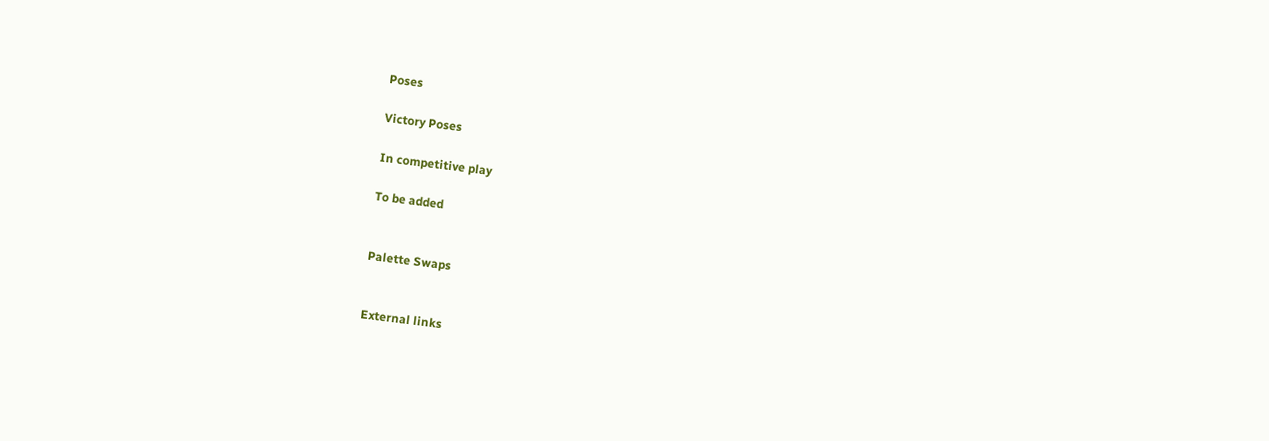Poses

Victory Poses

In competitive play

To be added


Palette Swaps


External links